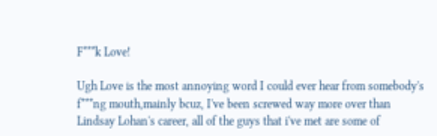F***k Love!

Ugh Love is the most annoying word I could ever hear from somebody's f***ng mouth,mainly bcuz, I've been screwed way more over than Lindsay Lohan's career, all of the guys that i've met are some of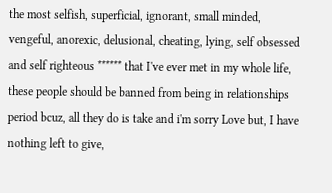the most selfish, superficial, ignorant, small minded, vengeful, anorexic, delusional, cheating, lying, self obsessed and self righteous ****** that I've ever met in my whole life, these people should be banned from being in relationships period bcuz, all they do is take and i'm sorry Love but, I have nothing left to give,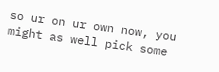so ur on ur own now, you might as well pick some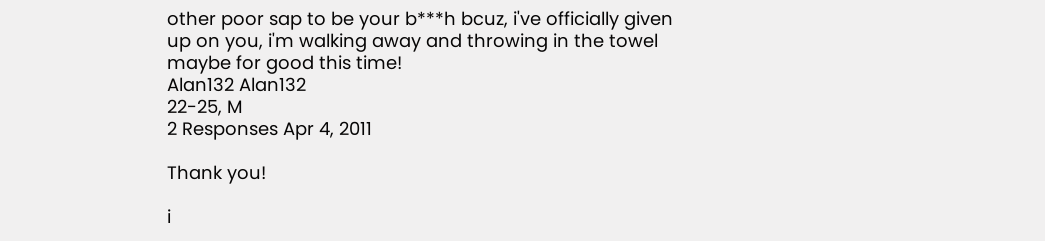other poor sap to be your b***h bcuz, i've officially given up on you, i'm walking away and throwing in the towel maybe for good this time!
Alan132 Alan132
22-25, M
2 Responses Apr 4, 2011

Thank you!

i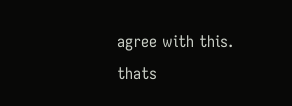agree with this. thats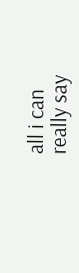all i can really say